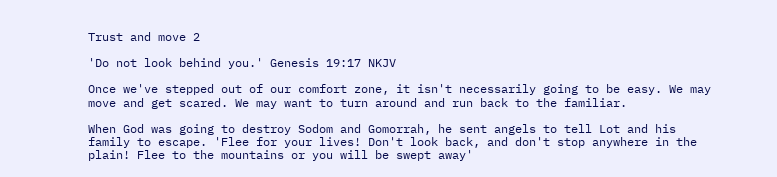Trust and move 2

'Do not look behind you.' Genesis 19:17 NKJV

Once we've stepped out of our comfort zone, it isn't necessarily going to be easy. We may move and get scared. We may want to turn around and run back to the familiar.

When God was going to destroy Sodom and Gomorrah, he sent angels to tell Lot and his family to escape. 'Flee for your lives! Don't look back, and don't stop anywhere in the plain! Flee to the mountains or you will be swept away'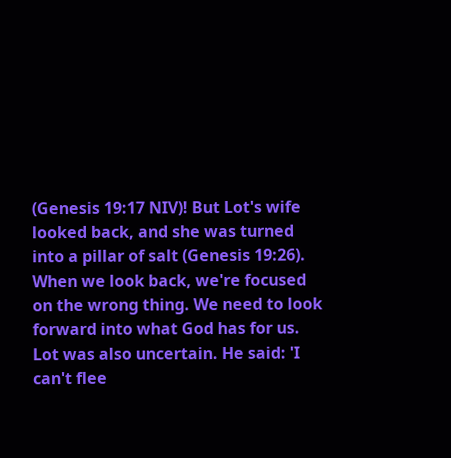(Genesis 19:17 NIV)! But Lot's wife looked back, and she was turned into a pillar of salt (Genesis 19:26). When we look back, we're focused on the wrong thing. We need to look forward into what God has for us. Lot was also uncertain. He said: 'I can't flee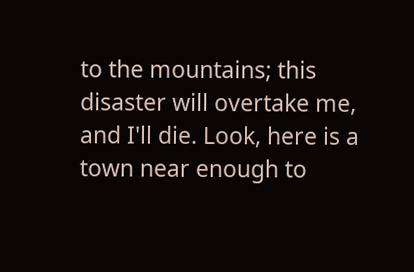to the mountains; this disaster will overtake me, and I'll die. Look, here is a town near enough to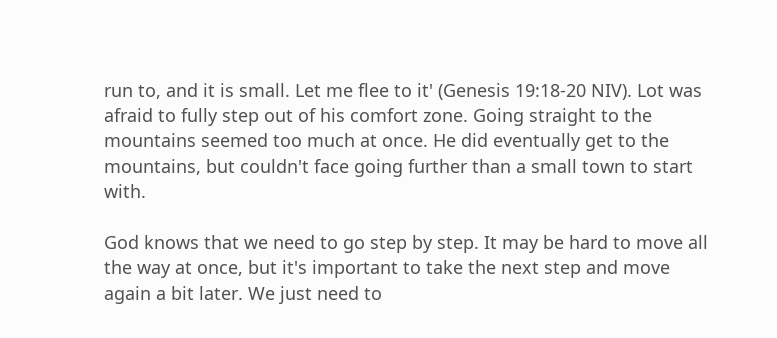run to, and it is small. Let me flee to it' (Genesis 19:18-20 NIV). Lot was afraid to fully step out of his comfort zone. Going straight to the mountains seemed too much at once. He did eventually get to the mountains, but couldn't face going further than a small town to start with.

God knows that we need to go step by step. It may be hard to move all the way at once, but it's important to take the next step and move again a bit later. We just need to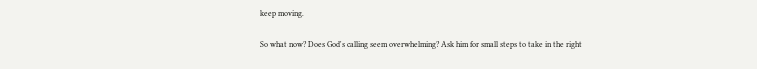keep moving.

So what now? Does God's calling seem overwhelming? Ask him for small steps to take in the right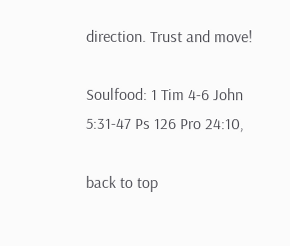direction. Trust and move!

Soulfood: 1 Tim 4-6 John 5:31-47 Ps 126 Pro 24:10,

back to top